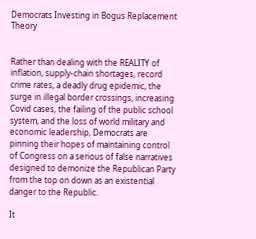Democrats Investing in Bogus Replacement Theory


Rather than dealing with the REALITY of inflation, supply-chain shortages, record crime rates, a deadly drug epidemic, the surge in illegal border crossings, increasing Covid cases, the failing of the public school system, and the loss of world military and economic leadership, Democrats are pinning their hopes of maintaining control of Congress on a serious of false narratives designed to demonize the Republican Party from the top on down as an existential danger to the Republic.

It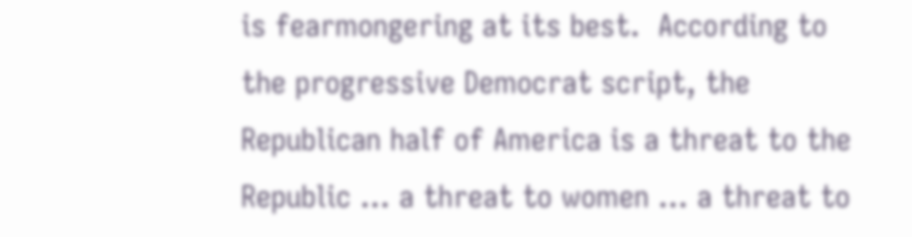is fearmongering at its best.  According to the progressive Democrat script, the Republican half of America is a threat to the Republic … a threat to women … a threat to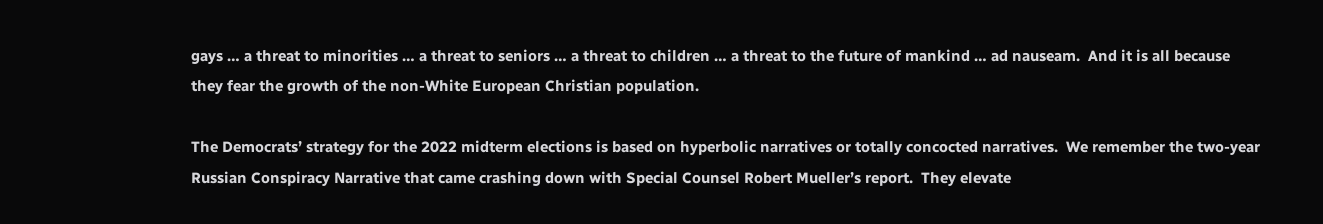gays … a threat to minorities … a threat to seniors … a threat to children … a threat to the future of mankind … ad nauseam.  And it is all because they fear the growth of the non-White European Christian population.

The Democrats’ strategy for the 2022 midterm elections is based on hyperbolic narratives or totally concocted narratives.  We remember the two-year Russian Conspiracy Narrative that came crashing down with Special Counsel Robert Mueller’s report.  They elevate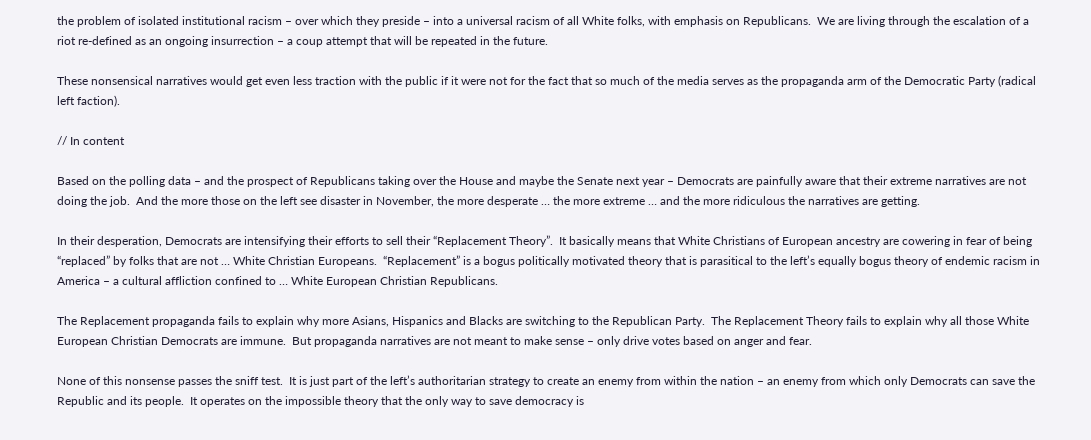the problem of isolated institutional racism – over which they preside – into a universal racism of all White folks, with emphasis on Republicans.  We are living through the escalation of a riot re-defined as an ongoing insurrection – a coup attempt that will be repeated in the future.

These nonsensical narratives would get even less traction with the public if it were not for the fact that so much of the media serves as the propaganda arm of the Democratic Party (radical left faction).

// In content

Based on the polling data – and the prospect of Republicans taking over the House and maybe the Senate next year – Democrats are painfully aware that their extreme narratives are not doing the job.  And the more those on the left see disaster in November, the more desperate … the more extreme … and the more ridiculous the narratives are getting.

In their desperation, Democrats are intensifying their efforts to sell their “Replacement Theory”.  It basically means that White Christians of European ancestry are cowering in fear of being “replaced” by folks that are not … White Christian Europeans.  “Replacement” is a bogus politically motivated theory that is parasitical to the left’s equally bogus theory of endemic racism in America – a cultural affliction confined to … White European Christian Republicans.

The Replacement propaganda fails to explain why more Asians, Hispanics and Blacks are switching to the Republican Party.  The Replacement Theory fails to explain why all those White European Christian Democrats are immune.  But propaganda narratives are not meant to make sense – only drive votes based on anger and fear.

None of this nonsense passes the sniff test.  It is just part of the left’s authoritarian strategy to create an enemy from within the nation – an enemy from which only Democrats can save the Republic and its people.  It operates on the impossible theory that the only way to save democracy is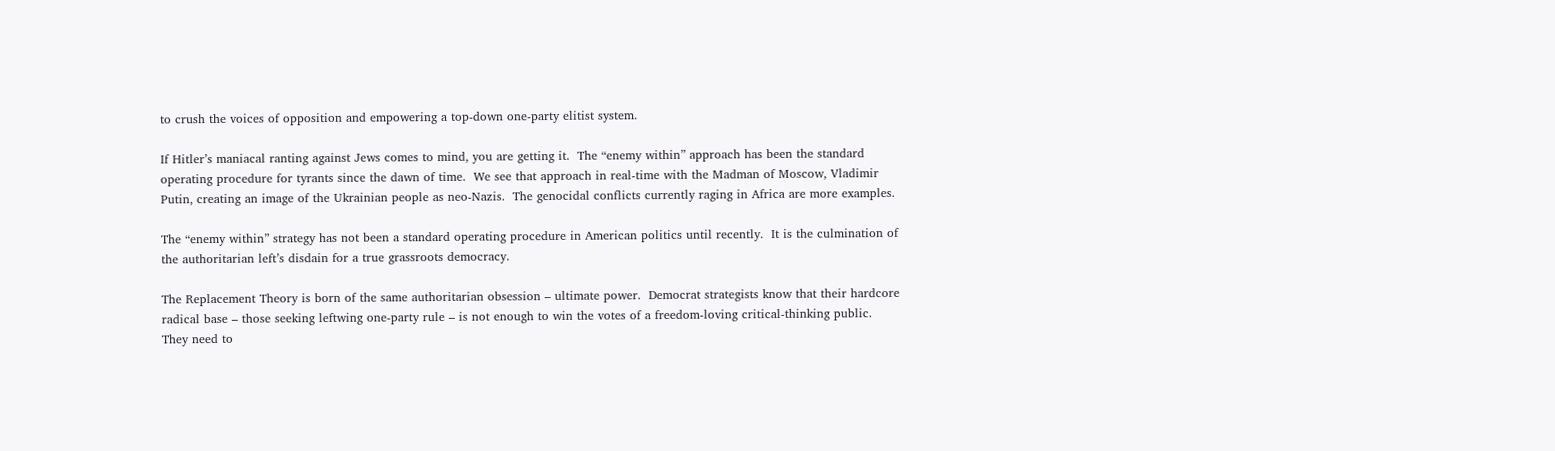to crush the voices of opposition and empowering a top-down one-party elitist system.

If Hitler’s maniacal ranting against Jews comes to mind, you are getting it.  The “enemy within” approach has been the standard operating procedure for tyrants since the dawn of time.  We see that approach in real-time with the Madman of Moscow, Vladimir Putin, creating an image of the Ukrainian people as neo-Nazis.  The genocidal conflicts currently raging in Africa are more examples.

The “enemy within” strategy has not been a standard operating procedure in American politics until recently.  It is the culmination of the authoritarian left’s disdain for a true grassroots democracy.

The Replacement Theory is born of the same authoritarian obsession – ultimate power.  Democrat strategists know that their hardcore radical base – those seeking leftwing one-party rule – is not enough to win the votes of a freedom-loving critical-thinking public.  They need to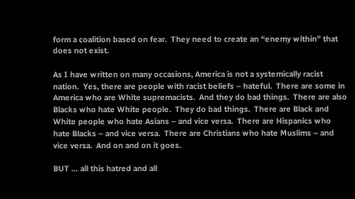form a coalition based on fear.  They need to create an “enemy within” that does not exist.

As I have written on many occasions, America is not a systemically racist nation.  Yes, there are people with racist beliefs – hateful.  There are some in America who are White supremacists.  And they do bad things.  There are also Blacks who hate White people.  They do bad things.  There are Black and White people who hate Asians – and vice versa.  There are Hispanics who hate Blacks – and vice versa.  There are Christians who hate Muslims – and vice versa.  And on and on it goes.

BUT … all this hatred and all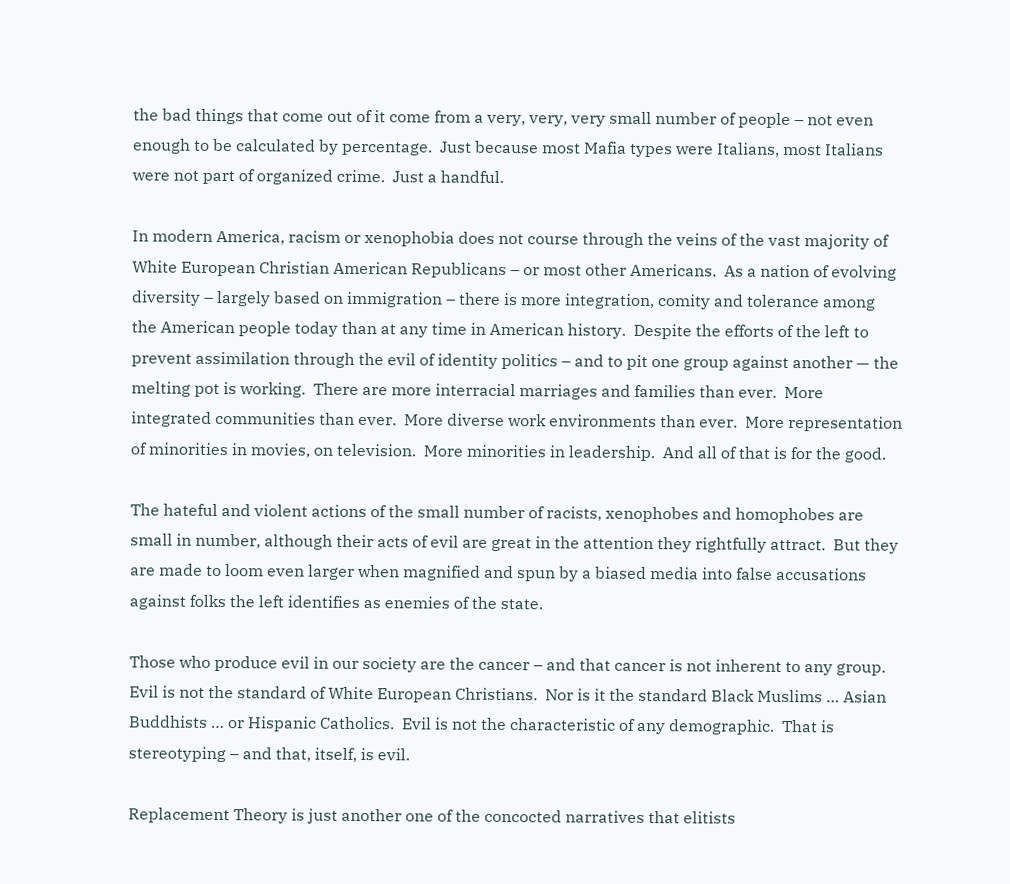the bad things that come out of it come from a very, very, very small number of people – not even enough to be calculated by percentage.  Just because most Mafia types were Italians, most Italians were not part of organized crime.  Just a handful.

In modern America, racism or xenophobia does not course through the veins of the vast majority of White European Christian American Republicans – or most other Americans.  As a nation of evolving diversity – largely based on immigration – there is more integration, comity and tolerance among the American people today than at any time in American history.  Despite the efforts of the left to prevent assimilation through the evil of identity politics – and to pit one group against another — the melting pot is working.  There are more interracial marriages and families than ever.  More integrated communities than ever.  More diverse work environments than ever.  More representation of minorities in movies, on television.  More minorities in leadership.  And all of that is for the good.

The hateful and violent actions of the small number of racists, xenophobes and homophobes are small in number, although their acts of evil are great in the attention they rightfully attract.  But they are made to loom even larger when magnified and spun by a biased media into false accusations against folks the left identifies as enemies of the state.

Those who produce evil in our society are the cancer – and that cancer is not inherent to any group.  Evil is not the standard of White European Christians.  Nor is it the standard Black Muslims … Asian Buddhists … or Hispanic Catholics.  Evil is not the characteristic of any demographic.  That is stereotyping – and that, itself, is evil.

Replacement Theory is just another one of the concocted narratives that elitists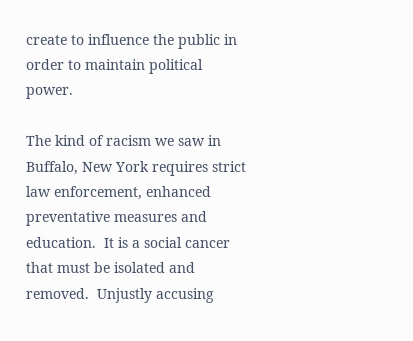create to influence the public in order to maintain political power.

The kind of racism we saw in Buffalo, New York requires strict law enforcement, enhanced preventative measures and education.  It is a social cancer that must be isolated and removed.  Unjustly accusing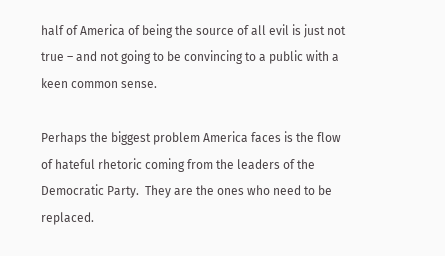half of America of being the source of all evil is just not true – and not going to be convincing to a public with a keen common sense.

Perhaps the biggest problem America faces is the flow of hateful rhetoric coming from the leaders of the Democratic Party.  They are the ones who need to be replaced.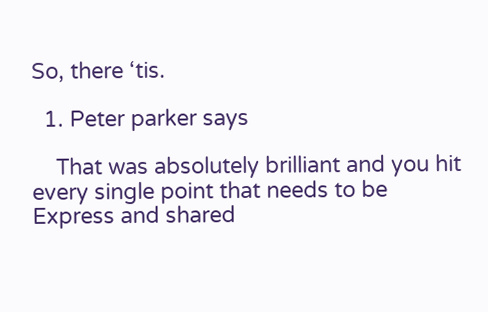So, there ‘tis.

  1. Peter parker says

    That was absolutely brilliant and you hit every single point that needs to be Express and shared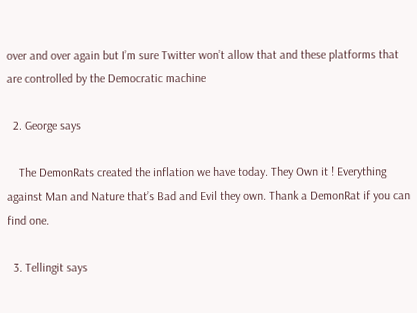over and over again but I’m sure Twitter won’t allow that and these platforms that are controlled by the Democratic machine

  2. George says

    The DemonRats created the inflation we have today. They Own it ! Everything against Man and Nature that’s Bad and Evil they own. Thank a DemonRat if you can find one.

  3. Tellingit says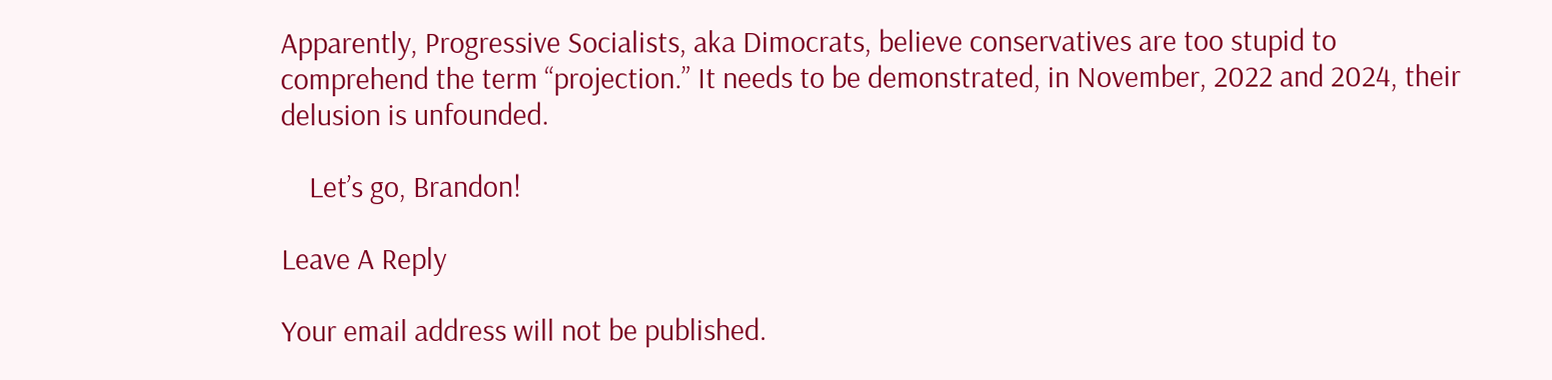Apparently, Progressive Socialists, aka Dimocrats, believe conservatives are too stupid to comprehend the term “projection.” It needs to be demonstrated, in November, 2022 and 2024, their delusion is unfounded.

    Let’s go, Brandon!

Leave A Reply

Your email address will not be published.